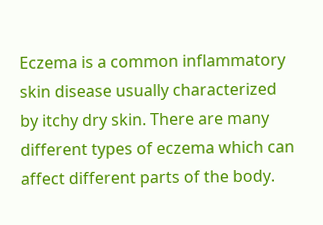Eczema is a common inflammatory skin disease usually characterized by itchy dry skin. There are many different types of eczema which can affect different parts of the body.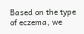Based on the type of eczema, we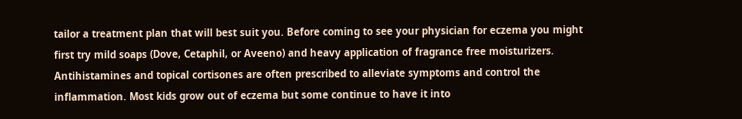tailor a treatment plan that will best suit you. Before coming to see your physician for eczema you might first try mild soaps (Dove, Cetaphil, or Aveeno) and heavy application of fragrance free moisturizers. Antihistamines and topical cortisones are often prescribed to alleviate symptoms and control the inflammation. Most kids grow out of eczema but some continue to have it into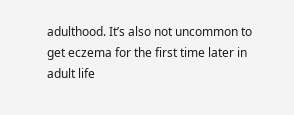adulthood. It’s also not uncommon to get eczema for the first time later in adult life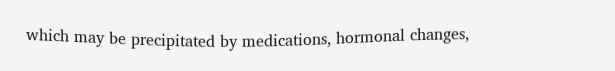which may be precipitated by medications, hormonal changes,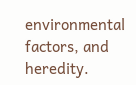environmental factors, and heredity.